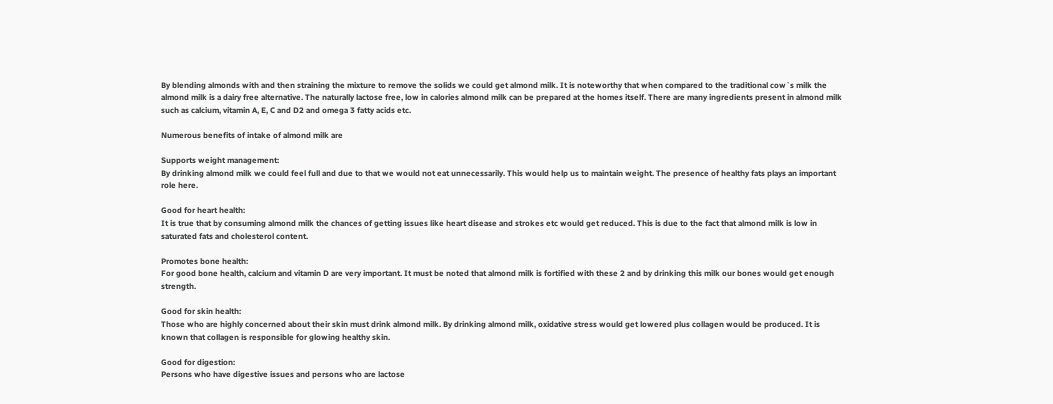By blending almonds with and then straining the mixture to remove the solids we could get almond milk. It is noteworthy that when compared to the traditional cow`s milk the almond milk is a dairy free alternative. The naturally lactose free, low in calories almond milk can be prepared at the homes itself. There are many ingredients present in almond milk such as calcium, vitamin A, E, C and D2 and omega 3 fatty acids etc.

Numerous benefits of intake of almond milk are

Supports weight management:
By drinking almond milk we could feel full and due to that we would not eat unnecessarily. This would help us to maintain weight. The presence of healthy fats plays an important role here.

Good for heart health:
It is true that by consuming almond milk the chances of getting issues like heart disease and strokes etc would get reduced. This is due to the fact that almond milk is low in saturated fats and cholesterol content.

Promotes bone health:
For good bone health, calcium and vitamin D are very important. It must be noted that almond milk is fortified with these 2 and by drinking this milk our bones would get enough strength.

Good for skin health:
Those who are highly concerned about their skin must drink almond milk. By drinking almond milk, oxidative stress would get lowered plus collagen would be produced. It is known that collagen is responsible for glowing healthy skin.

Good for digestion:
Persons who have digestive issues and persons who are lactose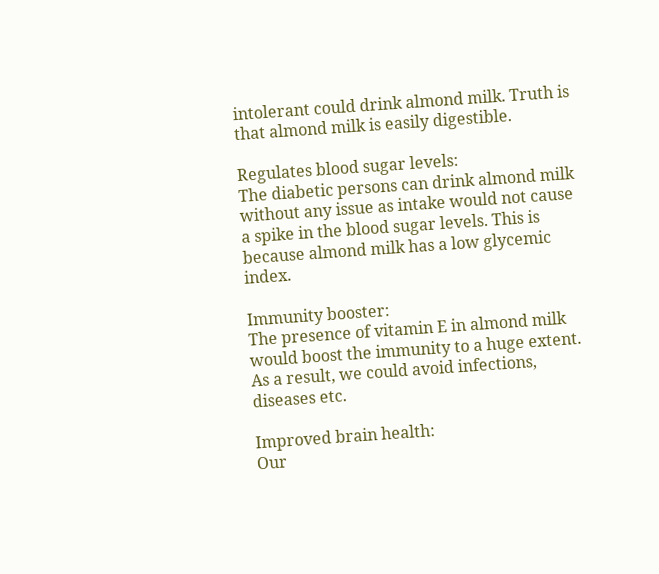intolerant could drink almond milk. Truth is that almond milk is easily digestible.

Regulates blood sugar levels:
The diabetic persons can drink almond milk without any issue as intake would not cause a spike in the blood sugar levels. This is because almond milk has a low glycemic index.

Immunity booster:
The presence of vitamin E in almond milk would boost the immunity to a huge extent. As a result, we could avoid infections, diseases etc.

Improved brain health:
Our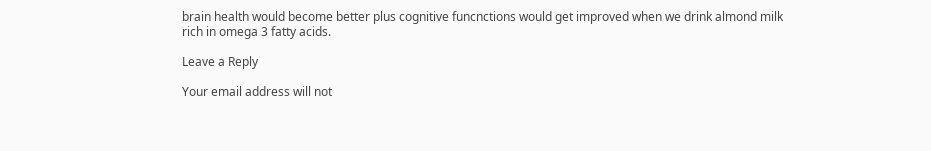brain health would become better plus cognitive funcnctions would get improved when we drink almond milk rich in omega 3 fatty acids.

Leave a Reply

Your email address will not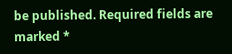be published. Required fields are marked *